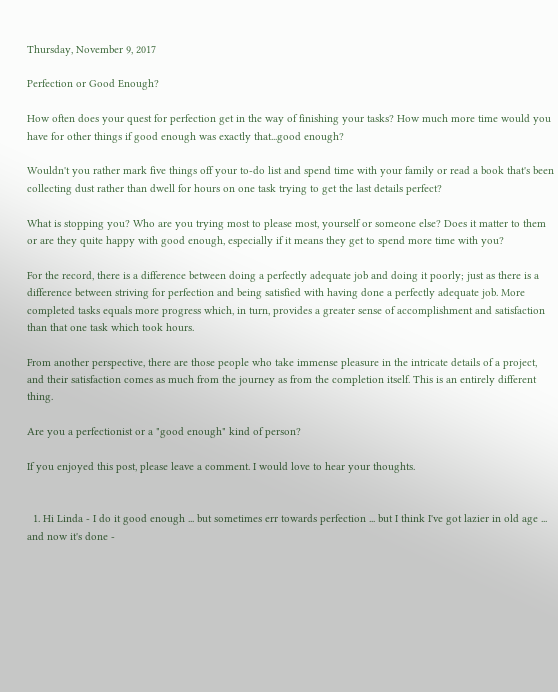Thursday, November 9, 2017

Perfection or Good Enough?

How often does your quest for perfection get in the way of finishing your tasks? How much more time would you have for other things if good enough was exactly that...good enough?

Wouldn't you rather mark five things off your to-do list and spend time with your family or read a book that's been collecting dust rather than dwell for hours on one task trying to get the last details perfect?

What is stopping you? Who are you trying most to please most, yourself or someone else? Does it matter to them or are they quite happy with good enough, especially if it means they get to spend more time with you?

For the record, there is a difference between doing a perfectly adequate job and doing it poorly; just as there is a difference between striving for perfection and being satisfied with having done a perfectly adequate job. More completed tasks equals more progress which, in turn, provides a greater sense of accomplishment and satisfaction than that one task which took hours.

From another perspective, there are those people who take immense pleasure in the intricate details of a project, and their satisfaction comes as much from the journey as from the completion itself. This is an entirely different thing.

Are you a perfectionist or a "good enough" kind of person?

If you enjoyed this post, please leave a comment. I would love to hear your thoughts.


  1. Hi Linda - I do it good enough ... but sometimes err towards perfection ... but I think I've got lazier in old age ... and now it's done -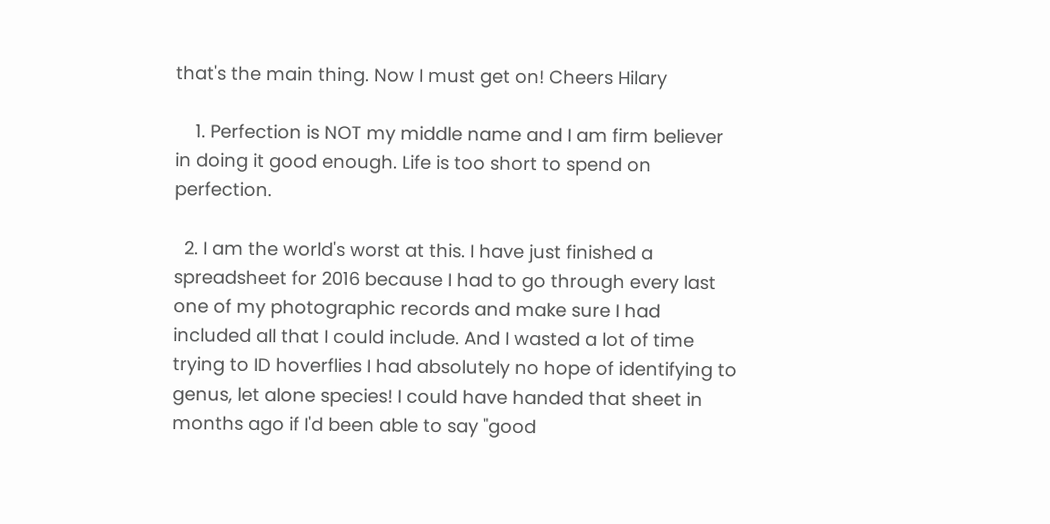that's the main thing. Now I must get on! Cheers Hilary

    1. Perfection is NOT my middle name and I am firm believer in doing it good enough. Life is too short to spend on perfection.

  2. I am the world's worst at this. I have just finished a spreadsheet for 2016 because I had to go through every last one of my photographic records and make sure I had included all that I could include. And I wasted a lot of time trying to ID hoverflies I had absolutely no hope of identifying to genus, let alone species! I could have handed that sheet in months ago if I'd been able to say "good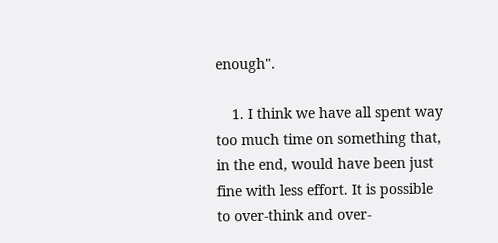enough".

    1. I think we have all spent way too much time on something that, in the end, would have been just fine with less effort. It is possible to over-think and over-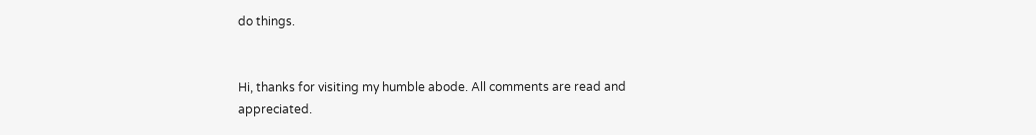do things.


Hi, thanks for visiting my humble abode. All comments are read and appreciated.